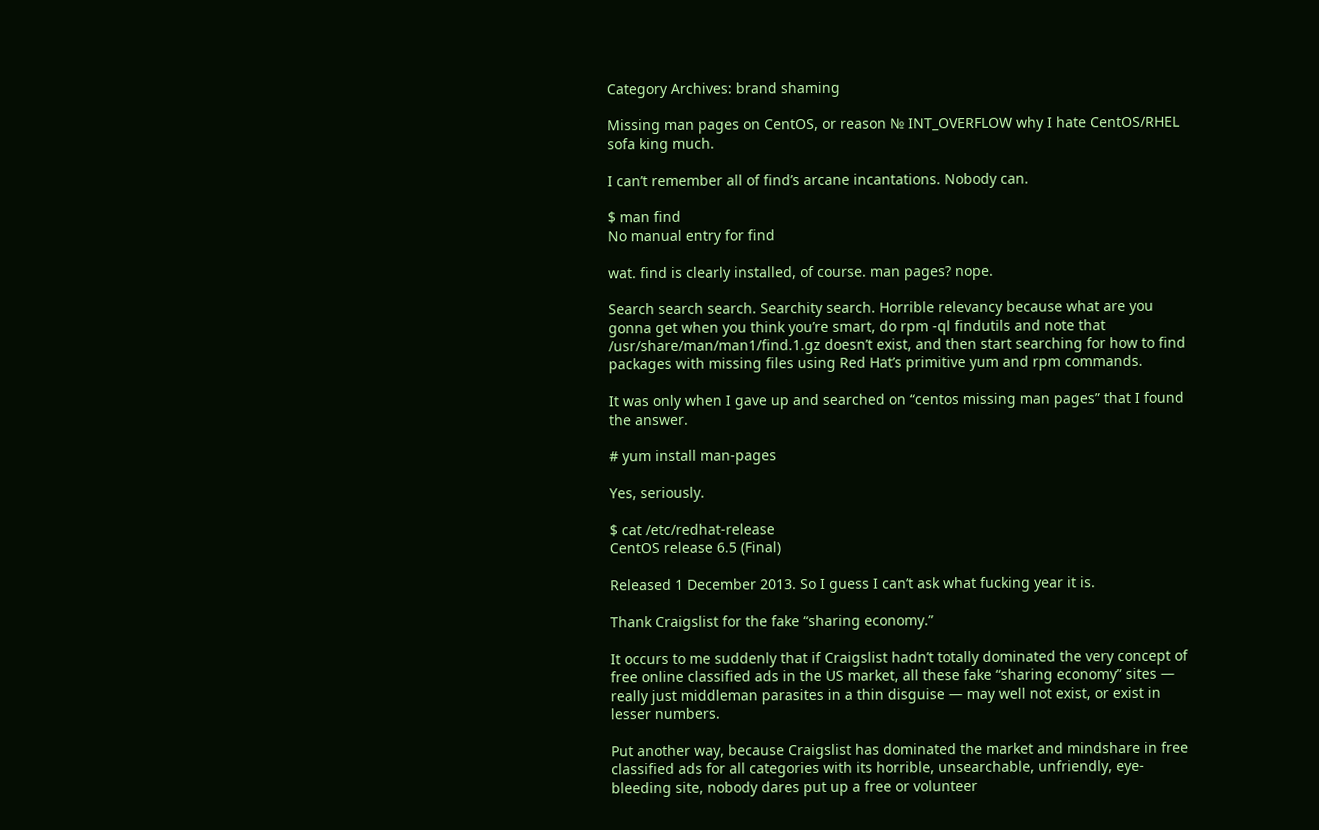Category Archives: brand shaming

Missing man pages on CentOS, or reason № INT_OVERFLOW why I hate CentOS/RHEL sofa king much.

I can’t remember all of find’s arcane incantations. Nobody can.

$ man find
No manual entry for find

wat. find is clearly installed, of course. man pages? nope.

Search search search. Searchity search. Horrible relevancy because what are you gonna get when you think you’re smart, do rpm -ql findutils and note that /usr/share/man/man1/find.1.gz doesn’t exist, and then start searching for how to find packages with missing files using Red Hat’s primitive yum and rpm commands.

It was only when I gave up and searched on “centos missing man pages” that I found the answer.

# yum install man-pages

Yes, seriously.

$ cat /etc/redhat-release
CentOS release 6.5 (Final)

Released 1 December 2013. So I guess I can’t ask what fucking year it is.

Thank Craigslist for the fake “sharing economy.”

It occurs to me suddenly that if Craigslist hadn’t totally dominated the very concept of free online classified ads in the US market, all these fake “sharing economy” sites — really just middleman parasites in a thin disguise — may well not exist, or exist in lesser numbers.

Put another way, because Craigslist has dominated the market and mindshare in free classified ads for all categories with its horrible, unsearchable, unfriendly, eye-bleeding site, nobody dares put up a free or volunteer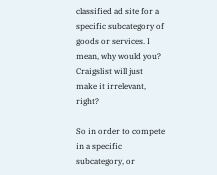classified ad site for a specific subcategory of goods or services. I mean, why would you? Craigslist will just make it irrelevant, right?

So in order to compete in a specific subcategory, or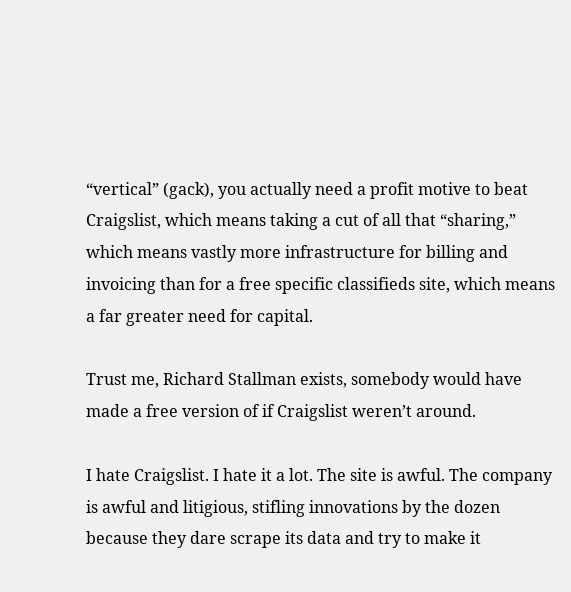“vertical” (gack), you actually need a profit motive to beat Craigslist, which means taking a cut of all that “sharing,” which means vastly more infrastructure for billing and invoicing than for a free specific classifieds site, which means a far greater need for capital.

Trust me, Richard Stallman exists, somebody would have made a free version of if Craigslist weren’t around.

I hate Craigslist. I hate it a lot. The site is awful. The company is awful and litigious, stifling innovations by the dozen because they dare scrape its data and try to make it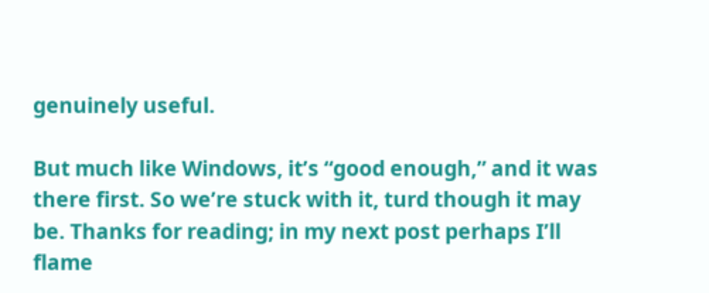genuinely useful.

But much like Windows, it’s “good enough,” and it was there first. So we’re stuck with it, turd though it may be. Thanks for reading; in my next post perhaps I’ll flame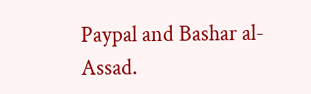Paypal and Bashar al-Assad.